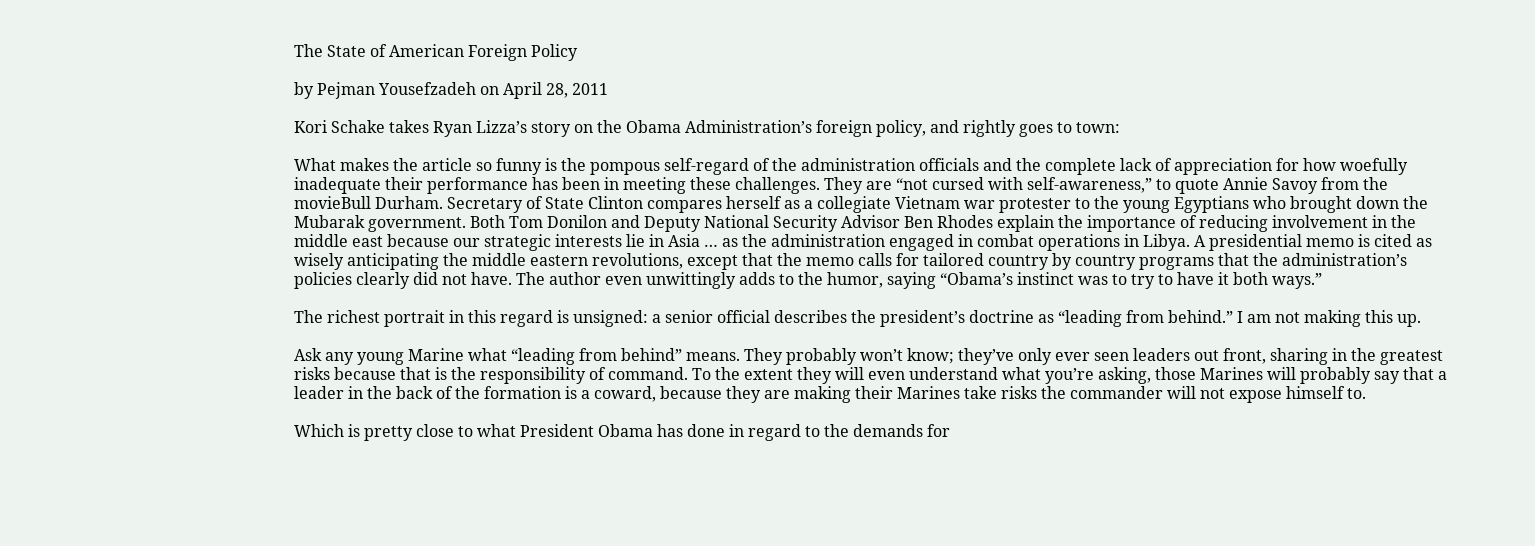The State of American Foreign Policy

by Pejman Yousefzadeh on April 28, 2011

Kori Schake takes Ryan Lizza’s story on the Obama Administration’s foreign policy, and rightly goes to town:

What makes the article so funny is the pompous self-regard of the administration officials and the complete lack of appreciation for how woefully inadequate their performance has been in meeting these challenges. They are “not cursed with self-awareness,” to quote Annie Savoy from the movieBull Durham. Secretary of State Clinton compares herself as a collegiate Vietnam war protester to the young Egyptians who brought down the Mubarak government. Both Tom Donilon and Deputy National Security Advisor Ben Rhodes explain the importance of reducing involvement in the middle east because our strategic interests lie in Asia … as the administration engaged in combat operations in Libya. A presidential memo is cited as wisely anticipating the middle eastern revolutions, except that the memo calls for tailored country by country programs that the administration’s policies clearly did not have. The author even unwittingly adds to the humor, saying “Obama’s instinct was to try to have it both ways.”

The richest portrait in this regard is unsigned: a senior official describes the president’s doctrine as “leading from behind.” I am not making this up.

Ask any young Marine what “leading from behind” means. They probably won’t know; they’ve only ever seen leaders out front, sharing in the greatest risks because that is the responsibility of command. To the extent they will even understand what you’re asking, those Marines will probably say that a leader in the back of the formation is a coward, because they are making their Marines take risks the commander will not expose himself to.

Which is pretty close to what President Obama has done in regard to the demands for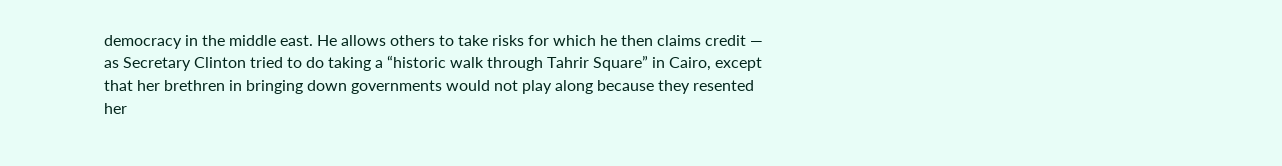democracy in the middle east. He allows others to take risks for which he then claims credit — as Secretary Clinton tried to do taking a “historic walk through Tahrir Square” in Cairo, except that her brethren in bringing down governments would not play along because they resented her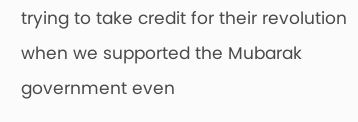trying to take credit for their revolution when we supported the Mubarak government even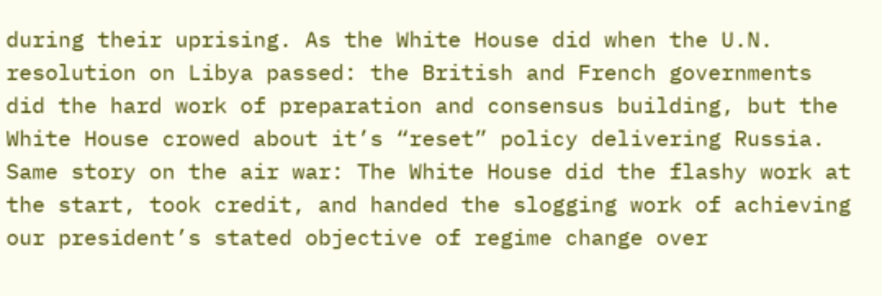during their uprising. As the White House did when the U.N. resolution on Libya passed: the British and French governments did the hard work of preparation and consensus building, but the White House crowed about it’s “reset” policy delivering Russia.  Same story on the air war: The White House did the flashy work at the start, took credit, and handed the slogging work of achieving our president’s stated objective of regime change over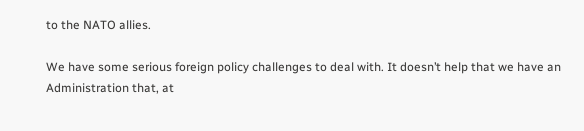to the NATO allies.

We have some serious foreign policy challenges to deal with. It doesn’t help that we have an Administration that, at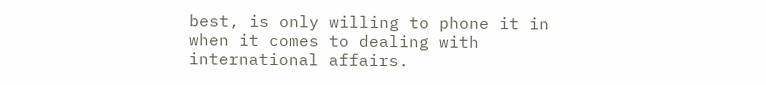best, is only willing to phone it in when it comes to dealing with international affairs.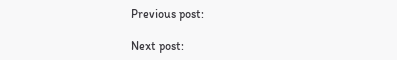Previous post:

Next post: